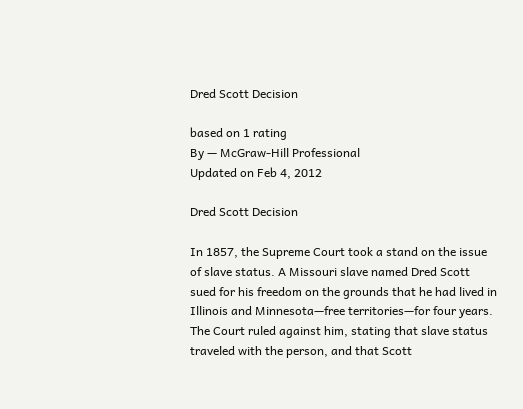Dred Scott Decision

based on 1 rating
By — McGraw-Hill Professional
Updated on Feb 4, 2012

Dred Scott Decision

In 1857, the Supreme Court took a stand on the issue of slave status. A Missouri slave named Dred Scott sued for his freedom on the grounds that he had lived in Illinois and Minnesota—free territories—for four years. The Court ruled against him, stating that slave status traveled with the person, and that Scott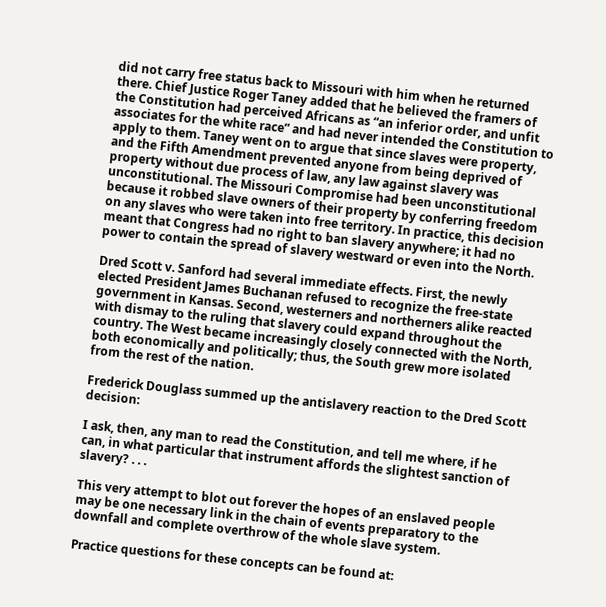did not carry free status back to Missouri with him when he returned there. Chief Justice Roger Taney added that he believed the framers of the Constitution had perceived Africans as “an inferior order, and unfit associates for the white race” and had never intended the Constitution to apply to them. Taney went on to argue that since slaves were property, and the Fifth Amendment prevented anyone from being deprived of property without due process of law, any law against slavery was unconstitutional. The Missouri Compromise had been unconstitutional because it robbed slave owners of their property by conferring freedom on any slaves who were taken into free territory. In practice, this decision meant that Congress had no right to ban slavery anywhere; it had no power to contain the spread of slavery westward or even into the North.

Dred Scott v. Sanford had several immediate effects. First, the newly elected President James Buchanan refused to recognize the free-state government in Kansas. Second, westerners and northerners alike reacted with dismay to the ruling that slavery could expand throughout the country. The West became increasingly closely connected with the North, both economically and politically; thus, the South grew more isolated from the rest of the nation.

Frederick Douglass summed up the antislavery reaction to the Dred Scott decision:

I ask, then, any man to read the Constitution, and tell me where, if he can, in what particular that instrument affords the slightest sanction of slavery? . . .

This very attempt to blot out forever the hopes of an enslaved people may be one necessary link in the chain of events preparatory to the downfall and complete overthrow of the whole slave system.

Practice questions for these concepts can be found at: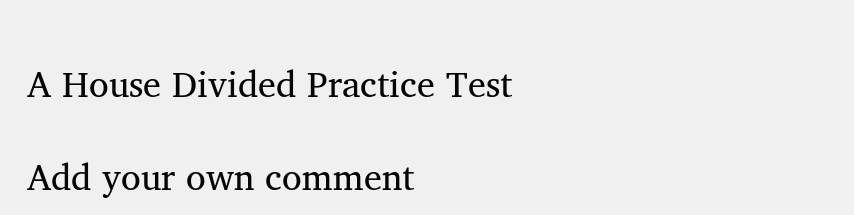A House Divided Practice Test

Add your own comment